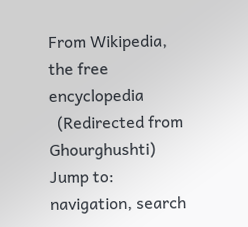From Wikipedia, the free encyclopedia
  (Redirected from Ghourghushti)
Jump to: navigation, search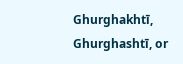Ghurghakhtī, Ghurghashtī, or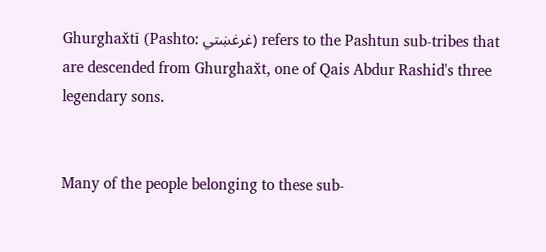Ghurghax̌tī (Pashto: غرغښتي) refers to the Pashtun sub-tribes that are descended from Ghurghax̌t, one of Qais Abdur Rashid's three legendary sons.


Many of the people belonging to these sub-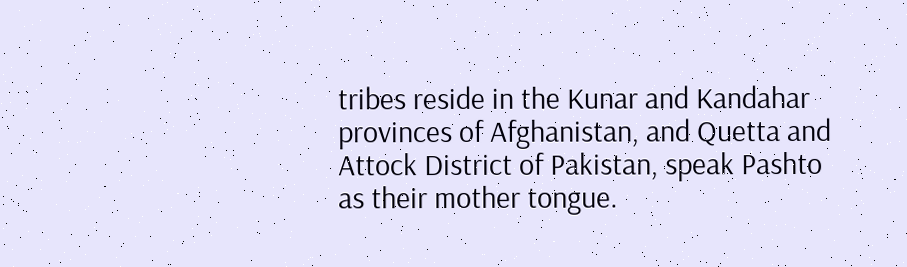tribes reside in the Kunar and Kandahar provinces of Afghanistan, and Quetta and Attock District of Pakistan, speak Pashto as their mother tongue.